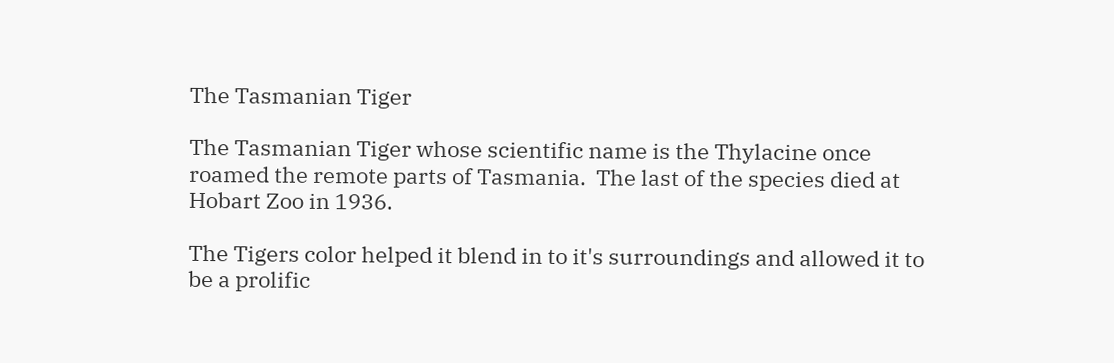The Tasmanian Tiger

The Tasmanian Tiger whose scientific name is the Thylacine once roamed the remote parts of Tasmania.  The last of the species died at Hobart Zoo in 1936.

The Tigers color helped it blend in to it's surroundings and allowed it to be a prolific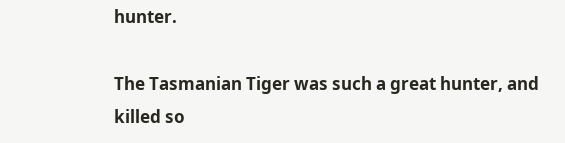hunter.

The Tasmanian Tiger was such a great hunter, and killed so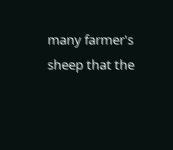many farmer's sheep that the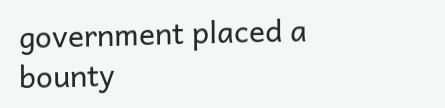government placed a bounty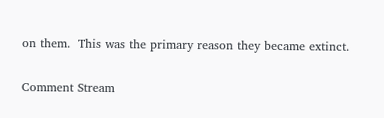on them.  This was the primary reason they became extinct.

Comment Stream